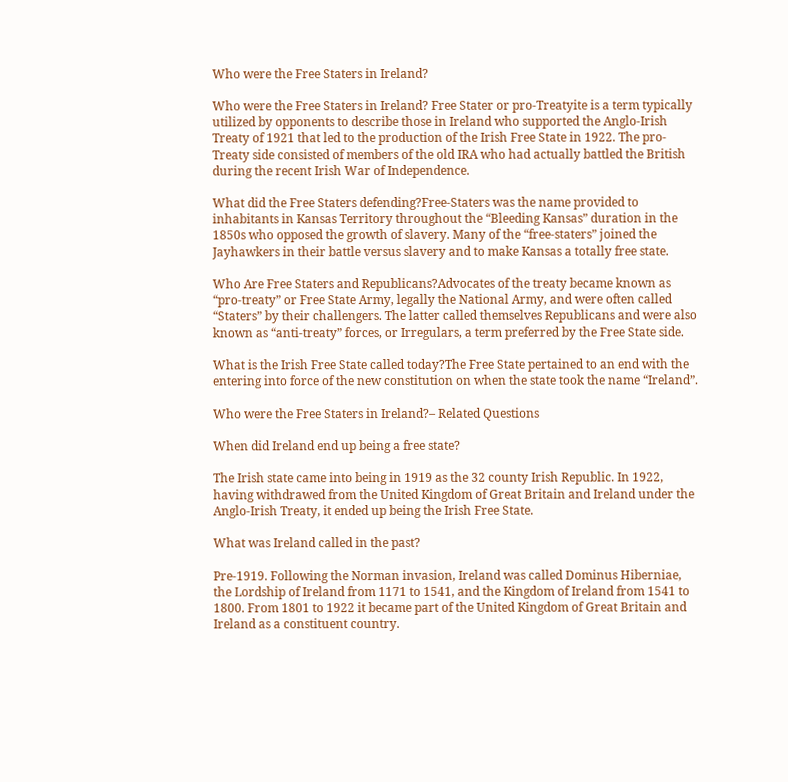Who were the Free Staters in Ireland?

Who were the Free Staters in Ireland? Free Stater or pro-Treatyite is a term typically utilized by opponents to describe those in Ireland who supported the Anglo-Irish Treaty of 1921 that led to the production of the Irish Free State in 1922. The pro-Treaty side consisted of members of the old IRA who had actually battled the British during the recent Irish War of Independence.

What did the Free Staters defending?Free-Staters was the name provided to inhabitants in Kansas Territory throughout the “Bleeding Kansas” duration in the 1850s who opposed the growth of slavery. Many of the “free-staters” joined the Jayhawkers in their battle versus slavery and to make Kansas a totally free state.

Who Are Free Staters and Republicans?Advocates of the treaty became known as “pro-treaty” or Free State Army, legally the National Army, and were often called “Staters” by their challengers. The latter called themselves Republicans and were also known as “anti-treaty” forces, or Irregulars, a term preferred by the Free State side.

What is the Irish Free State called today?The Free State pertained to an end with the entering into force of the new constitution on when the state took the name “Ireland”.

Who were the Free Staters in Ireland?– Related Questions

When did Ireland end up being a free state?

The Irish state came into being in 1919 as the 32 county Irish Republic. In 1922, having withdrawed from the United Kingdom of Great Britain and Ireland under the Anglo-Irish Treaty, it ended up being the Irish Free State.

What was Ireland called in the past?

Pre-1919. Following the Norman invasion, Ireland was called Dominus Hiberniae, the Lordship of Ireland from 1171 to 1541, and the Kingdom of Ireland from 1541 to 1800. From 1801 to 1922 it became part of the United Kingdom of Great Britain and Ireland as a constituent country.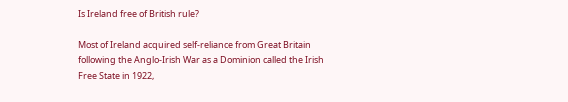Is Ireland free of British rule?

Most of Ireland acquired self-reliance from Great Britain following the Anglo-Irish War as a Dominion called the Irish Free State in 1922,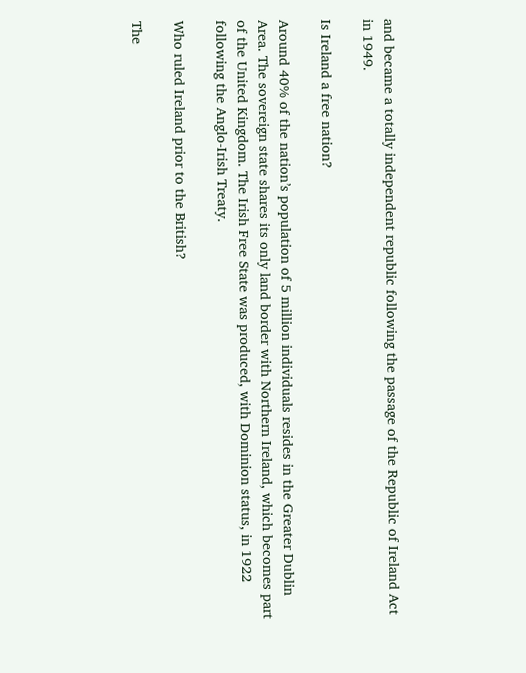and became a totally independent republic following the passage of the Republic of Ireland Act in 1949.

Is Ireland a free nation?

Around 40% of the nation’s population of 5 million individuals resides in the Greater Dublin Area. The sovereign state shares its only land border with Northern Ireland, which becomes part of the United Kingdom. The Irish Free State was produced, with Dominion status, in 1922 following the Anglo-Irish Treaty.

Who ruled Ireland prior to the British?

The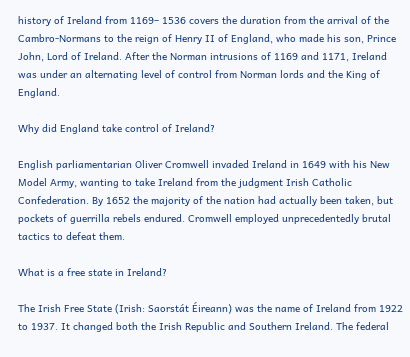history of Ireland from 1169– 1536 covers the duration from the arrival of the Cambro-Normans to the reign of Henry II of England, who made his son, Prince John, Lord of Ireland. After the Norman intrusions of 1169 and 1171, Ireland was under an alternating level of control from Norman lords and the King of England.

Why did England take control of Ireland?

English parliamentarian Oliver Cromwell invaded Ireland in 1649 with his New Model Army, wanting to take Ireland from the judgment Irish Catholic Confederation. By 1652 the majority of the nation had actually been taken, but pockets of guerrilla rebels endured. Cromwell employed unprecedentedly brutal tactics to defeat them.

What is a free state in Ireland?

The Irish Free State (Irish: Saorstát Éireann) was the name of Ireland from 1922 to 1937. It changed both the Irish Republic and Southern Ireland. The federal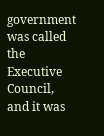government was called the Executive Council, and it was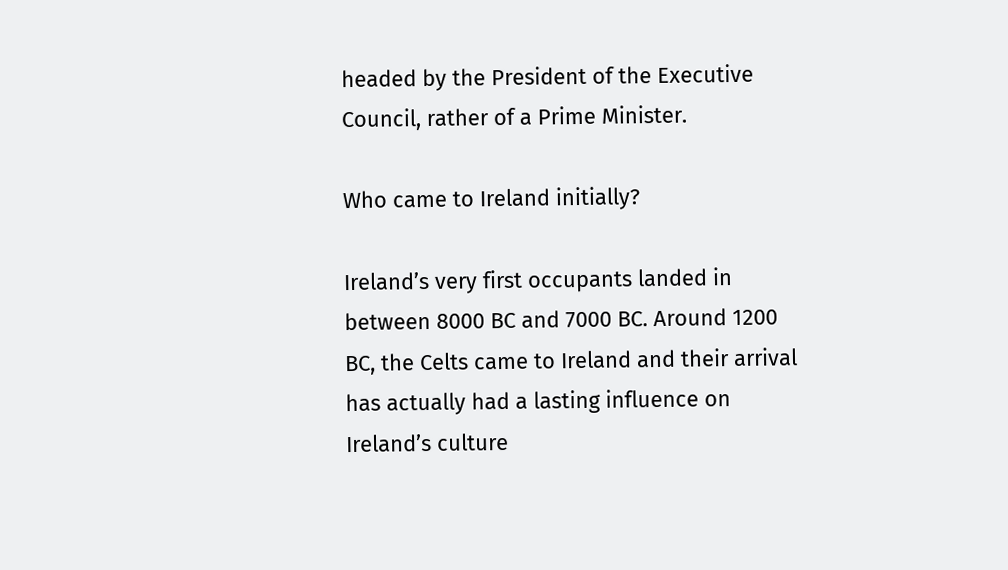headed by the President of the Executive Council, rather of a Prime Minister.

Who came to Ireland initially?

Ireland’s very first occupants landed in between 8000 BC and 7000 BC. Around 1200 BC, the Celts came to Ireland and their arrival has actually had a lasting influence on Ireland’s culture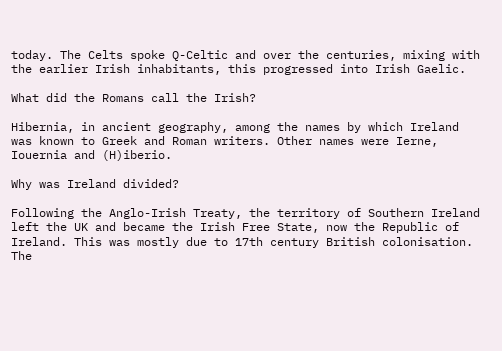today. The Celts spoke Q-Celtic and over the centuries, mixing with the earlier Irish inhabitants, this progressed into Irish Gaelic.

What did the Romans call the Irish?

Hibernia, in ancient geography, among the names by which Ireland was known to Greek and Roman writers. Other names were Ierne, Iouernia and (H)iberio.

Why was Ireland divided?

Following the Anglo-Irish Treaty, the territory of Southern Ireland left the UK and became the Irish Free State, now the Republic of Ireland. This was mostly due to 17th century British colonisation. The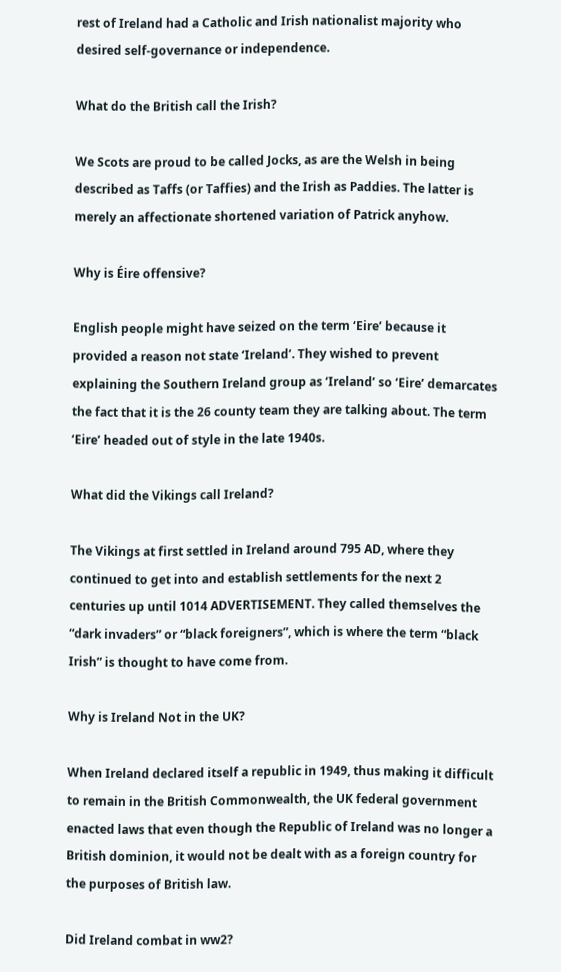rest of Ireland had a Catholic and Irish nationalist majority who desired self-governance or independence.

What do the British call the Irish?

We Scots are proud to be called Jocks, as are the Welsh in being described as Taffs (or Taffies) and the Irish as Paddies. The latter is merely an affectionate shortened variation of Patrick anyhow.

Why is Éire offensive?

English people might have seized on the term ‘Eire’ because it provided a reason not state ‘Ireland’. They wished to prevent explaining the Southern Ireland group as ‘Ireland’ so ‘Eire’ demarcates the fact that it is the 26 county team they are talking about. The term ‘Eire’ headed out of style in the late 1940s.

What did the Vikings call Ireland?

The Vikings at first settled in Ireland around 795 AD, where they continued to get into and establish settlements for the next 2 centuries up until 1014 ADVERTISEMENT. They called themselves the “dark invaders” or “black foreigners”, which is where the term “black Irish” is thought to have come from.

Why is Ireland Not in the UK?

When Ireland declared itself a republic in 1949, thus making it difficult to remain in the British Commonwealth, the UK federal government enacted laws that even though the Republic of Ireland was no longer a British dominion, it would not be dealt with as a foreign country for the purposes of British law.

Did Ireland combat in ww2?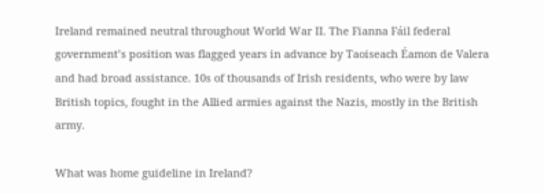Ireland remained neutral throughout World War II. The Fianna Fáil federal government’s position was flagged years in advance by Taoiseach Éamon de Valera and had broad assistance. 10s of thousands of Irish residents, who were by law British topics, fought in the Allied armies against the Nazis, mostly in the British army.

What was home guideline in Ireland?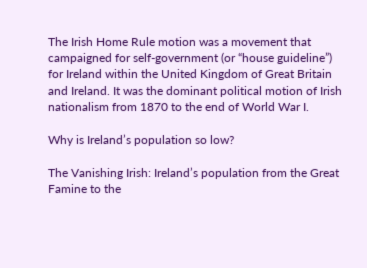The Irish Home Rule motion was a movement that campaigned for self-government (or “house guideline”) for Ireland within the United Kingdom of Great Britain and Ireland. It was the dominant political motion of Irish nationalism from 1870 to the end of World War I.

Why is Ireland’s population so low?

The Vanishing Irish: Ireland’s population from the Great Famine to the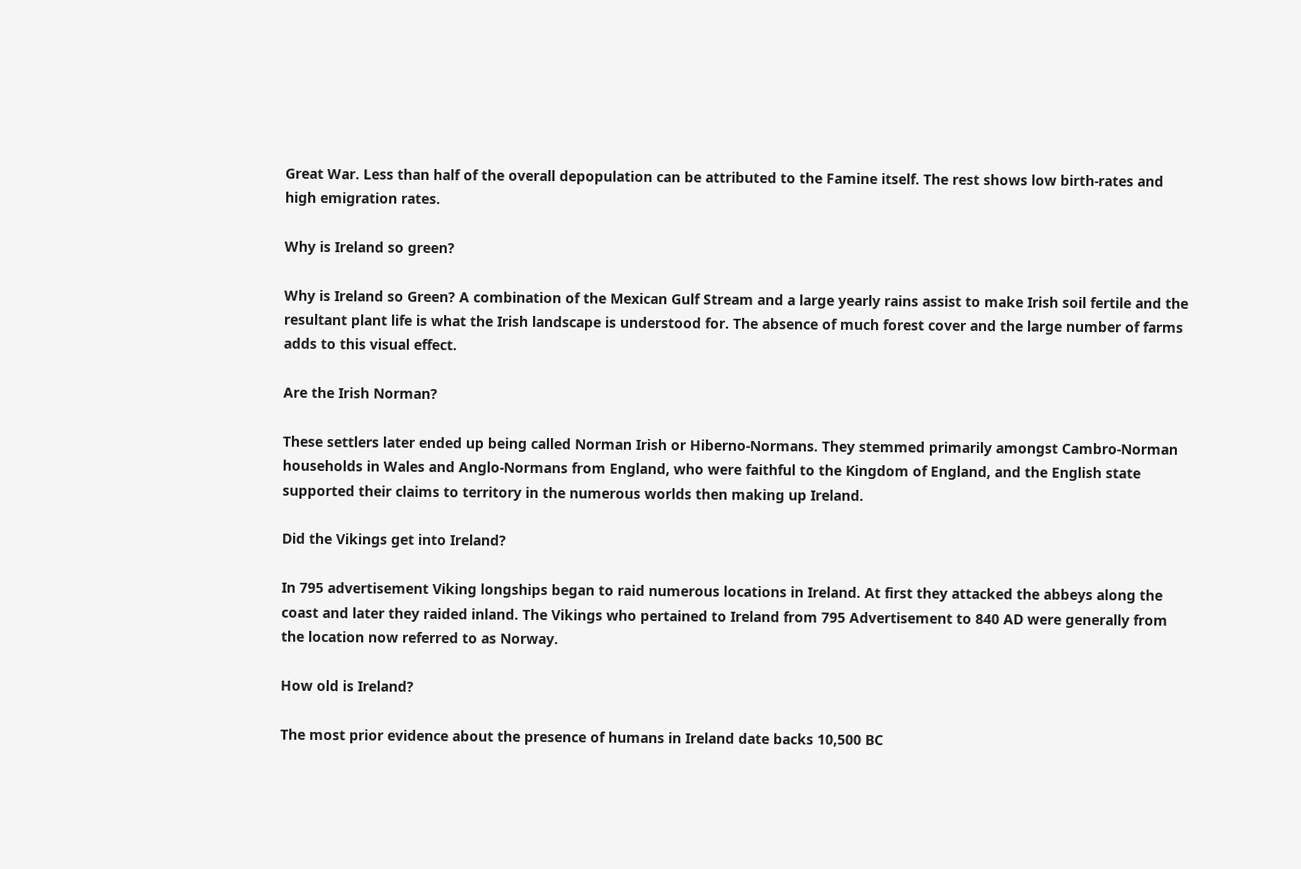Great War. Less than half of the overall depopulation can be attributed to the Famine itself. The rest shows low birth-rates and high emigration rates.

Why is Ireland so green?

Why is Ireland so Green? A combination of the Mexican Gulf Stream and a large yearly rains assist to make Irish soil fertile and the resultant plant life is what the Irish landscape is understood for. The absence of much forest cover and the large number of farms adds to this visual effect.

Are the Irish Norman?

These settlers later ended up being called Norman Irish or Hiberno-Normans. They stemmed primarily amongst Cambro-Norman households in Wales and Anglo-Normans from England, who were faithful to the Kingdom of England, and the English state supported their claims to territory in the numerous worlds then making up Ireland.

Did the Vikings get into Ireland?

In 795 advertisement Viking longships began to raid numerous locations in Ireland. At first they attacked the abbeys along the coast and later they raided inland. The Vikings who pertained to Ireland from 795 Advertisement to 840 AD were generally from the location now referred to as Norway.

How old is Ireland?

The most prior evidence about the presence of humans in Ireland date backs 10,500 BC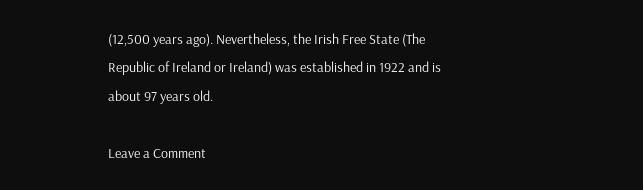(12,500 years ago). Nevertheless, the Irish Free State (The Republic of Ireland or Ireland) was established in 1922 and is about 97 years old.

Leave a Comment